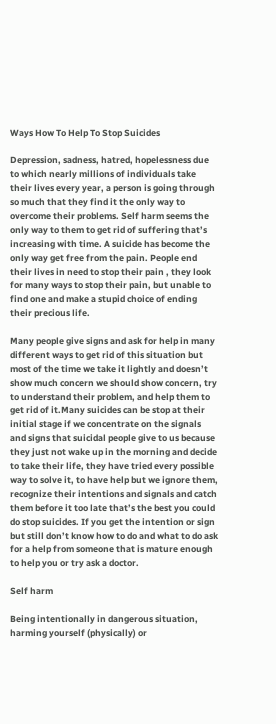Ways How To Help To Stop Suicides

Depression, sadness, hatred, hopelessness due to which nearly millions of individuals take their lives every year, a person is going through so much that they find it the only way to overcome their problems. Self harm seems the only way to them to get rid of suffering that’s increasing with time. A suicide has become the only way get free from the pain. People end their lives in need to stop their pain , they look for many ways to stop their pain, but unable to find one and make a stupid choice of ending their precious life.

Many people give signs and ask for help in many different ways to get rid of this situation but most of the time we take it lightly and doesn’t show much concern we should show concern, try to understand their problem, and help them to get rid of it.Many suicides can be stop at their initial stage if we concentrate on the signals and signs that suicidal people give to us because they just not wake up in the morning and decide to take their life, they have tried every possible way to solve it, to have help but we ignore them, recognize their intentions and signals and catch them before it too late that’s the best you could do stop suicides. If you get the intention or sign but still don’t know how to do and what to do ask for a help from someone that is mature enough to help you or try ask a doctor.

Self harm

Being intentionally in dangerous situation, harming yourself (physically) or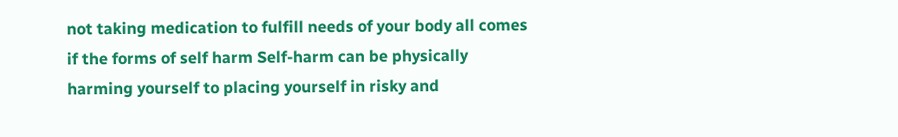not taking medication to fulfill needs of your body all comes if the forms of self harm Self-harm can be physically harming yourself to placing yourself in risky and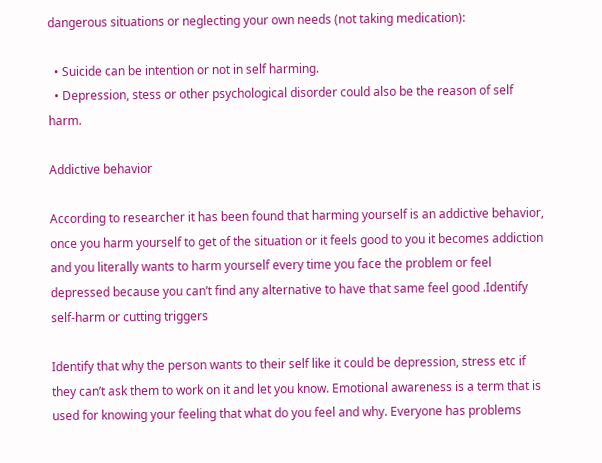dangerous situations or neglecting your own needs (not taking medication):

  • Suicide can be intention or not in self harming.
  • Depression, stess or other psychological disorder could also be the reason of self harm.

Addictive behavior

According to researcher it has been found that harming yourself is an addictive behavior, once you harm yourself to get of the situation or it feels good to you it becomes addiction and you literally wants to harm yourself every time you face the problem or feel depressed because you can’t find any alternative to have that same feel good .Identify self-harm or cutting triggers

Identify that why the person wants to their self like it could be depression, stress etc if they can’t ask them to work on it and let you know. Emotional awareness is a term that is used for knowing your feeling that what do you feel and why. Everyone has problems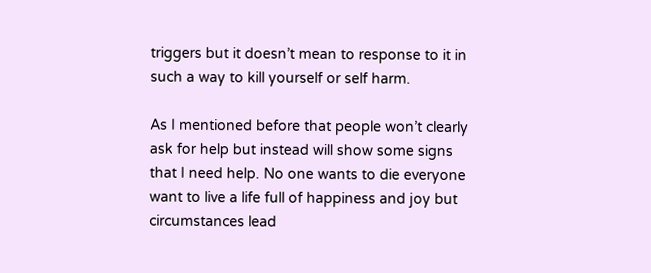triggers but it doesn’t mean to response to it in such a way to kill yourself or self harm.

As I mentioned before that people won’t clearly ask for help but instead will show some signs that I need help. No one wants to die everyone want to live a life full of happiness and joy but circumstances lead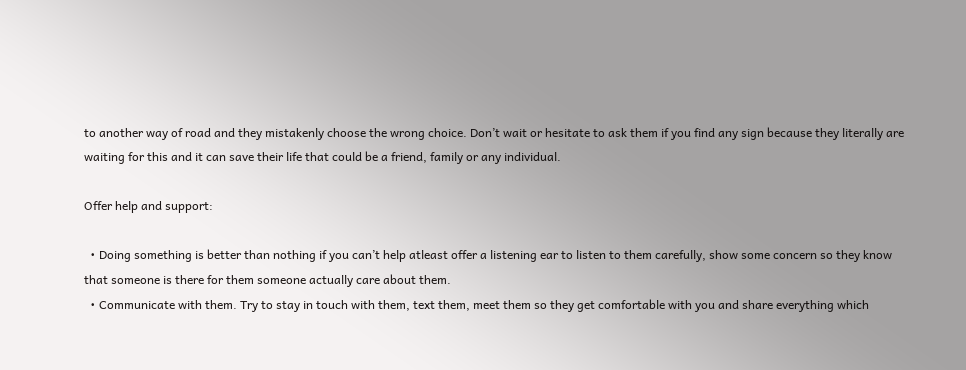to another way of road and they mistakenly choose the wrong choice. Don’t wait or hesitate to ask them if you find any sign because they literally are waiting for this and it can save their life that could be a friend, family or any individual.

Offer help and support:

  • Doing something is better than nothing if you can’t help atleast offer a listening ear to listen to them carefully, show some concern so they know that someone is there for them someone actually care about them.
  • Communicate with them. Try to stay in touch with them, text them, meet them so they get comfortable with you and share everything which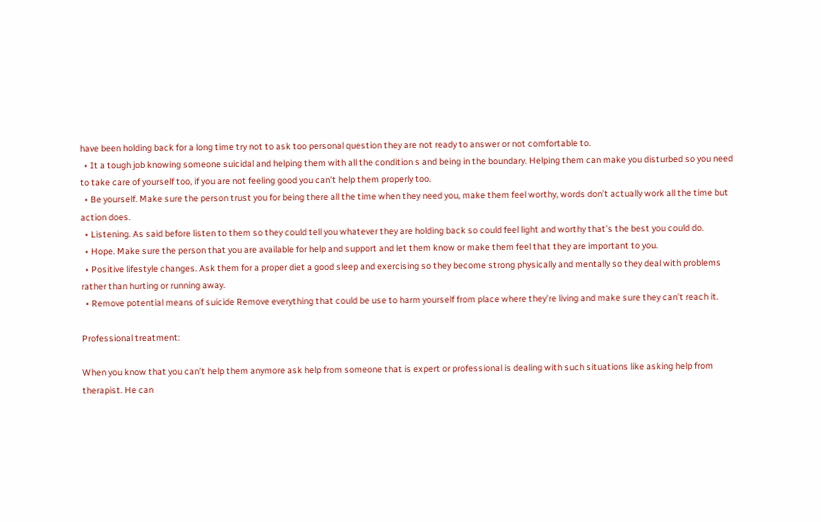have been holding back for a long time try not to ask too personal question they are not ready to answer or not comfortable to.
  • It a tough job knowing someone suicidal and helping them with all the condition s and being in the boundary. Helping them can make you disturbed so you need to take care of yourself too, if you are not feeling good you can’t help them properly too.
  • Be yourself. Make sure the person trust you for being there all the time when they need you, make them feel worthy, words don’t actually work all the time but action does.
  • Listening. As said before listen to them so they could tell you whatever they are holding back so could feel light and worthy that’s the best you could do.
  • Hope. Make sure the person that you are available for help and support and let them know or make them feel that they are important to you.
  • Positive lifestyle changes. Ask them for a proper diet a good sleep and exercising so they become strong physically and mentally so they deal with problems rather than hurting or running away.
  • Remove potential means of suicide Remove everything that could be use to harm yourself from place where they’re living and make sure they can’t reach it.

Professional treatment:

When you know that you can’t help them anymore ask help from someone that is expert or professional is dealing with such situations like asking help from therapist. He can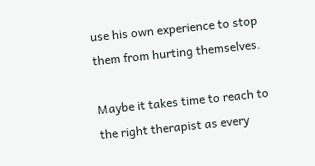use his own experience to stop them from hurting themselves.

Maybe it takes time to reach to the right therapist as every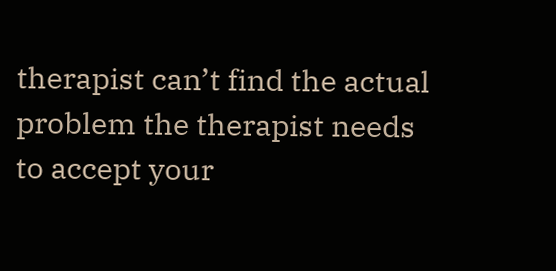therapist can’t find the actual problem the therapist needs to accept your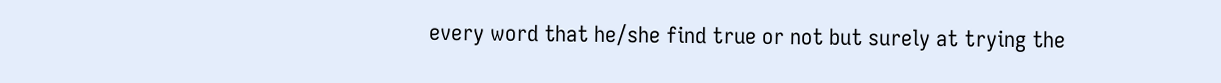every word that he/she find true or not but surely at trying the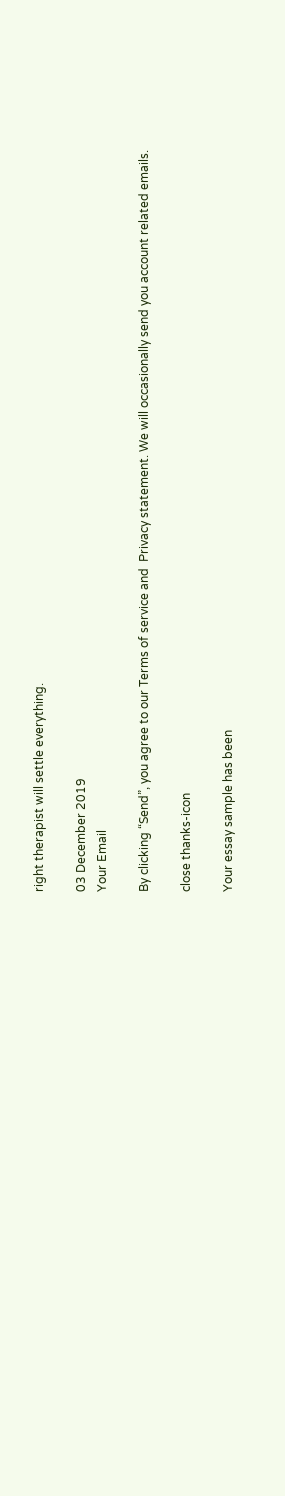right therapist will settle everything.

03 December 2019
Your Email

By clicking “Send”, you agree to our Terms of service and  Privacy statement. We will occasionally send you account related emails.

close thanks-icon

Your essay sample has been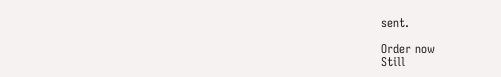sent.

Order now
Still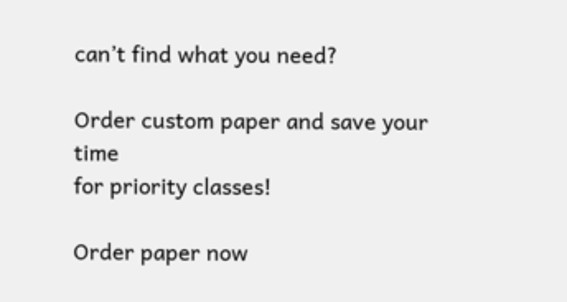can’t find what you need?

Order custom paper and save your time
for priority classes!

Order paper now